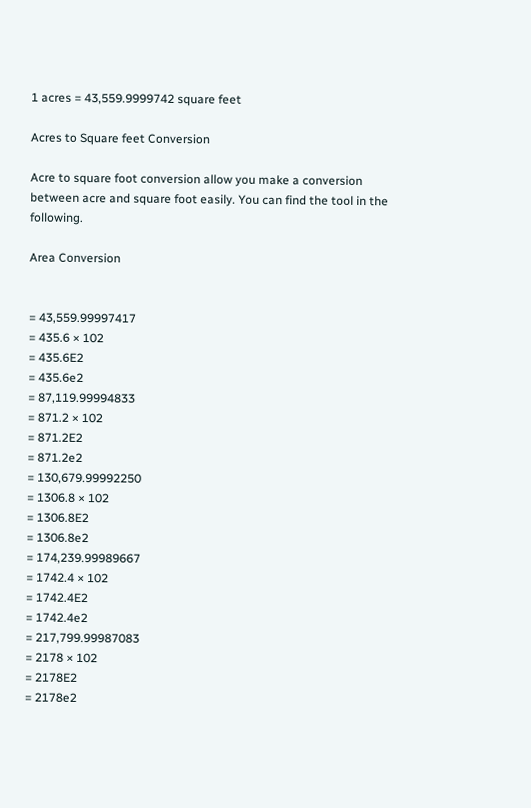1 acres = 43,559.9999742 square feet

Acres to Square feet Conversion

Acre to square foot conversion allow you make a conversion between acre and square foot easily. You can find the tool in the following.

Area Conversion


= 43,559.99997417
= 435.6 × 102
= 435.6E2
= 435.6e2
= 87,119.99994833
= 871.2 × 102
= 871.2E2
= 871.2e2
= 130,679.99992250
= 1306.8 × 102
= 1306.8E2
= 1306.8e2
= 174,239.99989667
= 1742.4 × 102
= 1742.4E2
= 1742.4e2
= 217,799.99987083
= 2178 × 102
= 2178E2
= 2178e2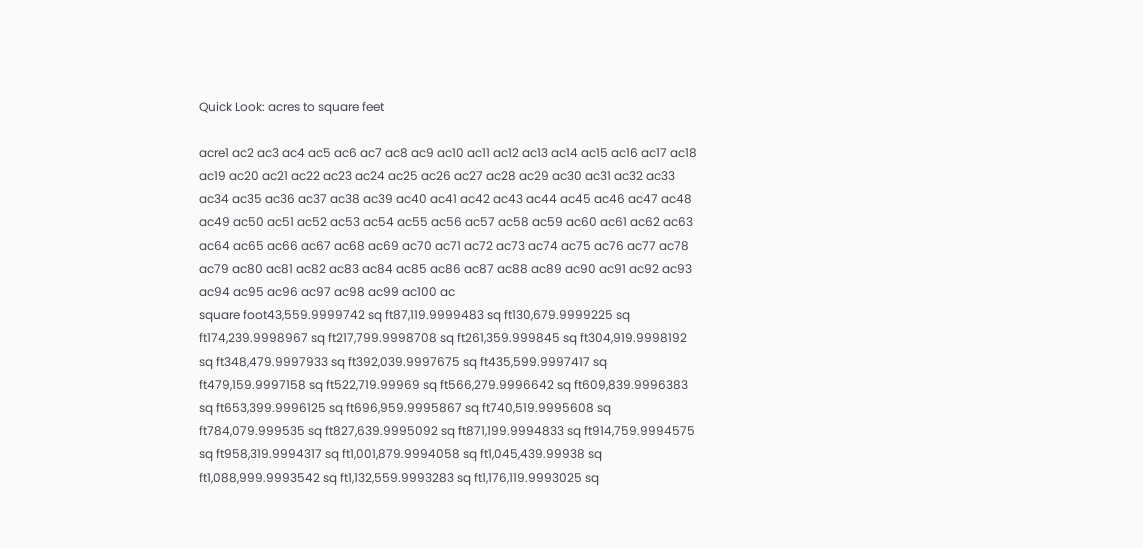Quick Look: acres to square feet

acre1 ac2 ac3 ac4 ac5 ac6 ac7 ac8 ac9 ac10 ac11 ac12 ac13 ac14 ac15 ac16 ac17 ac18 ac19 ac20 ac21 ac22 ac23 ac24 ac25 ac26 ac27 ac28 ac29 ac30 ac31 ac32 ac33 ac34 ac35 ac36 ac37 ac38 ac39 ac40 ac41 ac42 ac43 ac44 ac45 ac46 ac47 ac48 ac49 ac50 ac51 ac52 ac53 ac54 ac55 ac56 ac57 ac58 ac59 ac60 ac61 ac62 ac63 ac64 ac65 ac66 ac67 ac68 ac69 ac70 ac71 ac72 ac73 ac74 ac75 ac76 ac77 ac78 ac79 ac80 ac81 ac82 ac83 ac84 ac85 ac86 ac87 ac88 ac89 ac90 ac91 ac92 ac93 ac94 ac95 ac96 ac97 ac98 ac99 ac100 ac
square foot43,559.9999742 sq ft87,119.9999483 sq ft130,679.9999225 sq ft174,239.9998967 sq ft217,799.9998708 sq ft261,359.999845 sq ft304,919.9998192 sq ft348,479.9997933 sq ft392,039.9997675 sq ft435,599.9997417 sq ft479,159.9997158 sq ft522,719.99969 sq ft566,279.9996642 sq ft609,839.9996383 sq ft653,399.9996125 sq ft696,959.9995867 sq ft740,519.9995608 sq ft784,079.999535 sq ft827,639.9995092 sq ft871,199.9994833 sq ft914,759.9994575 sq ft958,319.9994317 sq ft1,001,879.9994058 sq ft1,045,439.99938 sq ft1,088,999.9993542 sq ft1,132,559.9993283 sq ft1,176,119.9993025 sq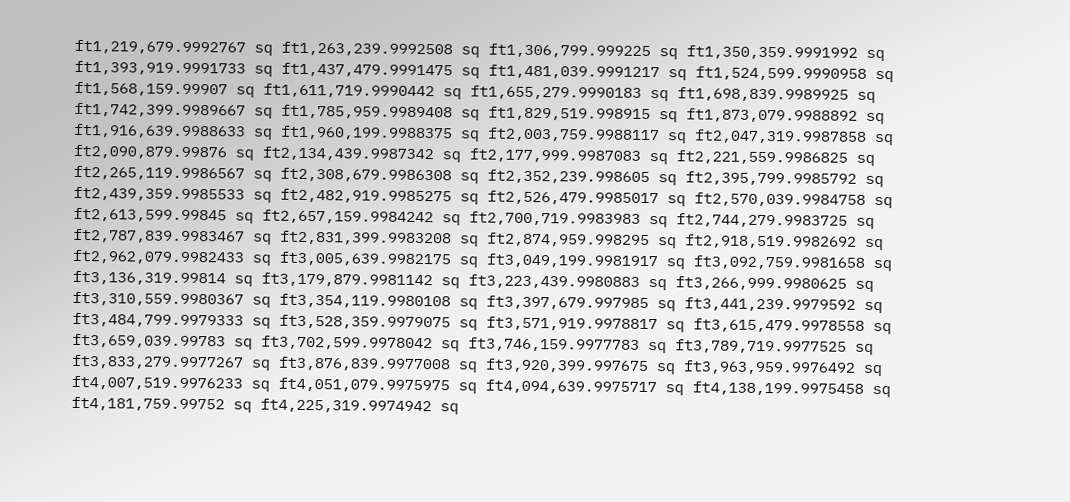ft1,219,679.9992767 sq ft1,263,239.9992508 sq ft1,306,799.999225 sq ft1,350,359.9991992 sq ft1,393,919.9991733 sq ft1,437,479.9991475 sq ft1,481,039.9991217 sq ft1,524,599.9990958 sq ft1,568,159.99907 sq ft1,611,719.9990442 sq ft1,655,279.9990183 sq ft1,698,839.9989925 sq ft1,742,399.9989667 sq ft1,785,959.9989408 sq ft1,829,519.998915 sq ft1,873,079.9988892 sq ft1,916,639.9988633 sq ft1,960,199.9988375 sq ft2,003,759.9988117 sq ft2,047,319.9987858 sq ft2,090,879.99876 sq ft2,134,439.9987342 sq ft2,177,999.9987083 sq ft2,221,559.9986825 sq ft2,265,119.9986567 sq ft2,308,679.9986308 sq ft2,352,239.998605 sq ft2,395,799.9985792 sq ft2,439,359.9985533 sq ft2,482,919.9985275 sq ft2,526,479.9985017 sq ft2,570,039.9984758 sq ft2,613,599.99845 sq ft2,657,159.9984242 sq ft2,700,719.9983983 sq ft2,744,279.9983725 sq ft2,787,839.9983467 sq ft2,831,399.9983208 sq ft2,874,959.998295 sq ft2,918,519.9982692 sq ft2,962,079.9982433 sq ft3,005,639.9982175 sq ft3,049,199.9981917 sq ft3,092,759.9981658 sq ft3,136,319.99814 sq ft3,179,879.9981142 sq ft3,223,439.9980883 sq ft3,266,999.9980625 sq ft3,310,559.9980367 sq ft3,354,119.9980108 sq ft3,397,679.997985 sq ft3,441,239.9979592 sq ft3,484,799.9979333 sq ft3,528,359.9979075 sq ft3,571,919.9978817 sq ft3,615,479.9978558 sq ft3,659,039.99783 sq ft3,702,599.9978042 sq ft3,746,159.9977783 sq ft3,789,719.9977525 sq ft3,833,279.9977267 sq ft3,876,839.9977008 sq ft3,920,399.997675 sq ft3,963,959.9976492 sq ft4,007,519.9976233 sq ft4,051,079.9975975 sq ft4,094,639.9975717 sq ft4,138,199.9975458 sq ft4,181,759.99752 sq ft4,225,319.9974942 sq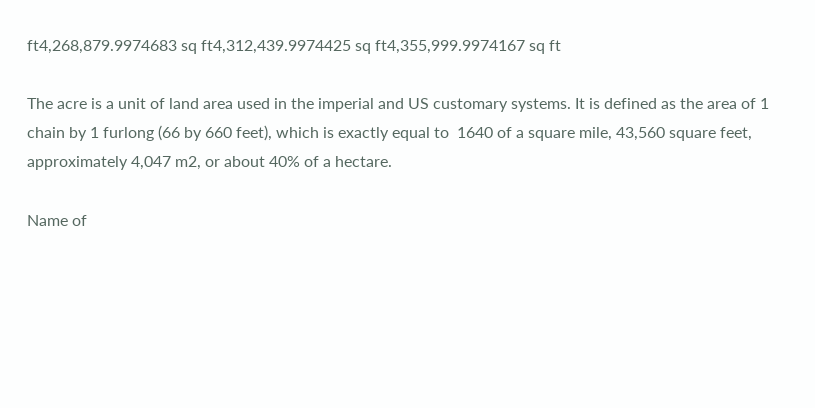ft4,268,879.9974683 sq ft4,312,439.9974425 sq ft4,355,999.9974167 sq ft

The acre is a unit of land area used in the imperial and US customary systems. It is defined as the area of 1 chain by 1 furlong (66 by 660 feet), which is exactly equal to  1640 of a square mile, 43,560 square feet, approximately 4,047 m2, or about 40% of a hectare.

Name of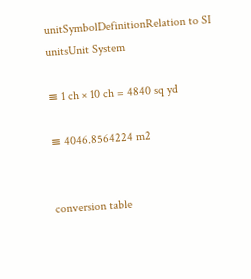unitSymbolDefinitionRelation to SI unitsUnit System

≡ 1 ch × 10 ch = 4840 sq yd

≡ 4046.8564224 m2


conversion table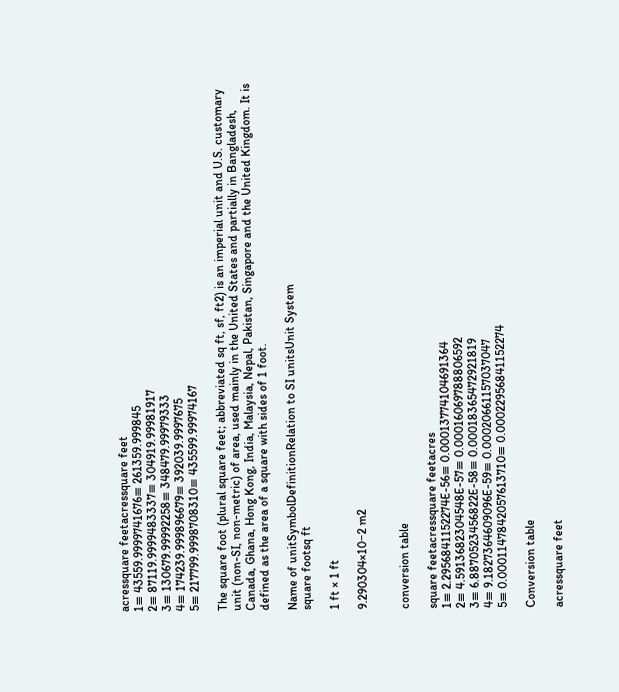acressquare feetacressquare feet
1≡ 43559.9999741676≡ 261359.999845
2≡ 87119.9999483337≡ 304919.99981917
3≡ 130679.99992258≡ 348479.99979333
4≡ 174239.999896679≡ 392039.9997675
5≡ 217799.9998708310≡ 435599.99974167

The square foot (plural square feet; abbreviated sq ft, sf, ft2) is an imperial unit and U.S. customary unit (non-SI, non-metric) of area, used mainly in the United States and partially in Bangladesh, Canada, Ghana, Hong Kong, India, Malaysia, Nepal, Pakistan, Singapore and the United Kingdom. It is defined as the area of a square with sides of 1 foot.

Name of unitSymbolDefinitionRelation to SI unitsUnit System
square footsq ft

1 ft × 1 ft

9.290304×10−2 m2


conversion table

square feetacressquare feetacres
1≡ 2.2956841152274E-56≡ 0.00013774104691364
2≡ 4.5913682304548E-57≡ 0.00016069788806592
3≡ 6.8870523456822E-58≡ 0.00018365472921819
4≡ 9.1827364609096E-59≡ 0.00020661157037047
5≡ 0.0001147842057613710≡ 0.00022956841152274

Conversion table

acressquare feet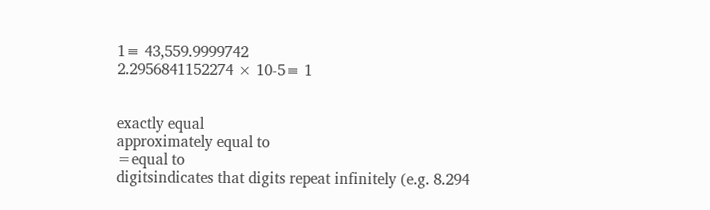1≡ 43,559.9999742
2.2956841152274 × 10-5≡ 1


exactly equal
approximately equal to
=equal to
digitsindicates that digits repeat infinitely (e.g. 8.294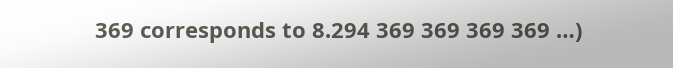369 corresponds to 8.294 369 369 369 369 …)